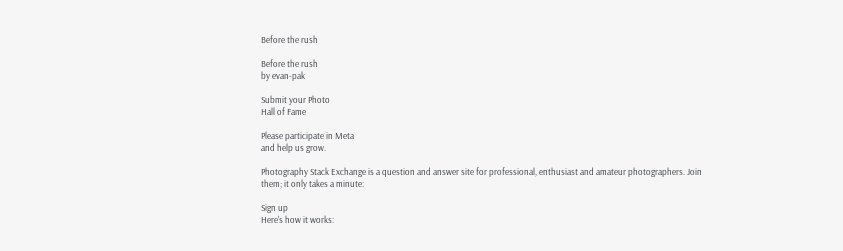Before the rush

Before the rush
by evan-pak

Submit your Photo
Hall of Fame

Please participate in Meta
and help us grow.

Photography Stack Exchange is a question and answer site for professional, enthusiast and amateur photographers. Join them; it only takes a minute:

Sign up
Here's how it works: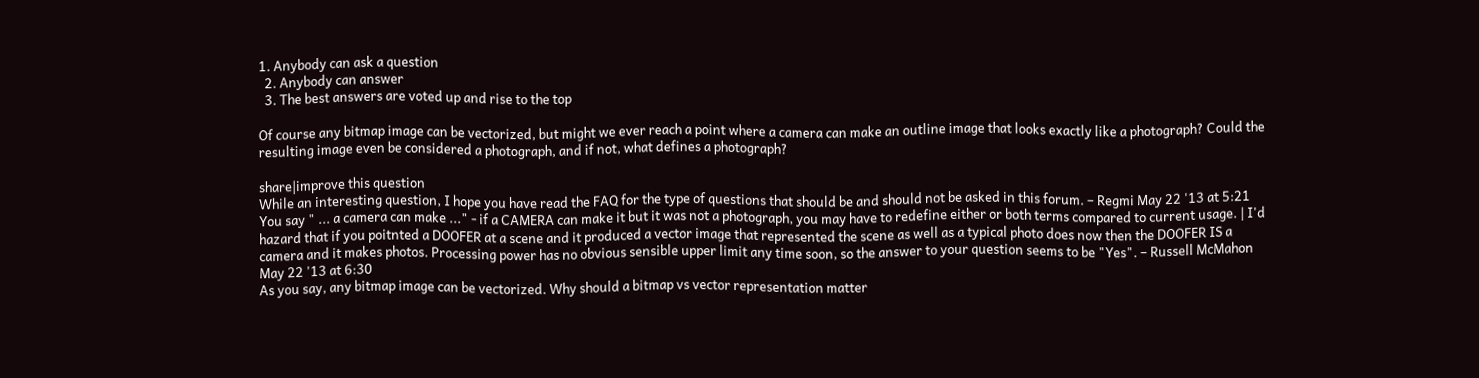1. Anybody can ask a question
  2. Anybody can answer
  3. The best answers are voted up and rise to the top

Of course any bitmap image can be vectorized, but might we ever reach a point where a camera can make an outline image that looks exactly like a photograph? Could the resulting image even be considered a photograph, and if not, what defines a photograph?

share|improve this question
While an interesting question, I hope you have read the FAQ for the type of questions that should be and should not be asked in this forum. – Regmi May 22 '13 at 5:21
You say " ... a camera can make ..." - if a CAMERA can make it but it was not a photograph, you may have to redefine either or both terms compared to current usage. | I'd hazard that if you poitnted a DOOFER at a scene and it produced a vector image that represented the scene as well as a typical photo does now then the DOOFER IS a camera and it makes photos. Processing power has no obvious sensible upper limit any time soon, so the answer to your question seems to be "Yes". – Russell McMahon May 22 '13 at 6:30
As you say, any bitmap image can be vectorized. Why should a bitmap vs vector representation matter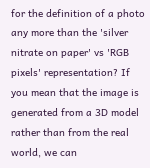for the definition of a photo any more than the 'silver nitrate on paper' vs 'RGB pixels' representation? If you mean that the image is generated from a 3D model rather than from the real world, we can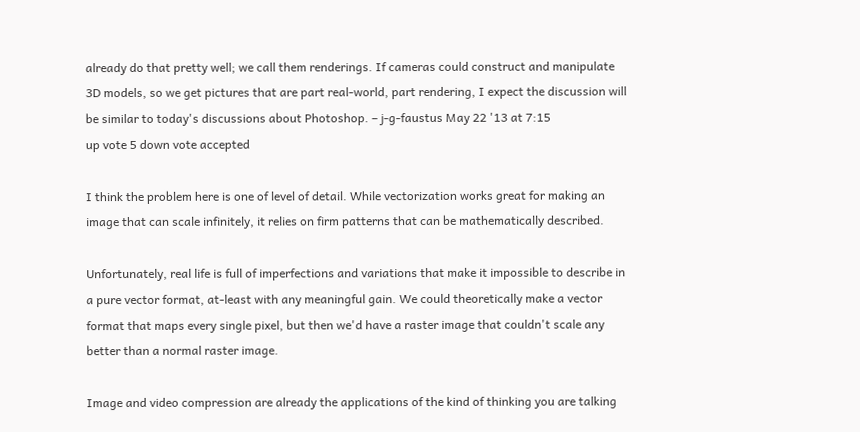already do that pretty well; we call them renderings. If cameras could construct and manipulate 3D models, so we get pictures that are part real-world, part rendering, I expect the discussion will be similar to today's discussions about Photoshop. – j-g-faustus May 22 '13 at 7:15
up vote 5 down vote accepted

I think the problem here is one of level of detail. While vectorization works great for making an image that can scale infinitely, it relies on firm patterns that can be mathematically described.

Unfortunately, real life is full of imperfections and variations that make it impossible to describe in a pure vector format, at-least with any meaningful gain. We could theoretically make a vector format that maps every single pixel, but then we'd have a raster image that couldn't scale any better than a normal raster image.

Image and video compression are already the applications of the kind of thinking you are talking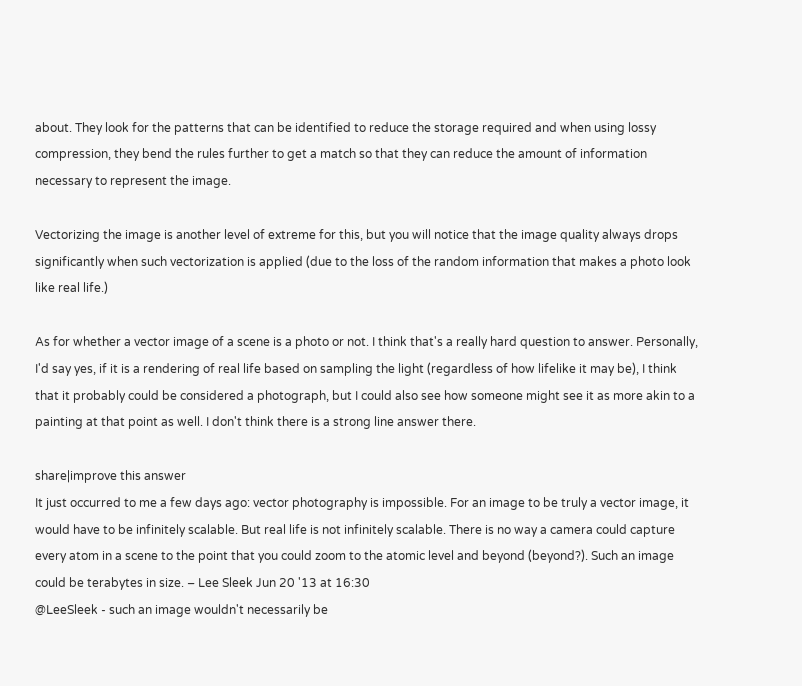about. They look for the patterns that can be identified to reduce the storage required and when using lossy compression, they bend the rules further to get a match so that they can reduce the amount of information necessary to represent the image.

Vectorizing the image is another level of extreme for this, but you will notice that the image quality always drops significantly when such vectorization is applied (due to the loss of the random information that makes a photo look like real life.)

As for whether a vector image of a scene is a photo or not. I think that's a really hard question to answer. Personally, I'd say yes, if it is a rendering of real life based on sampling the light (regardless of how lifelike it may be), I think that it probably could be considered a photograph, but I could also see how someone might see it as more akin to a painting at that point as well. I don't think there is a strong line answer there.

share|improve this answer
It just occurred to me a few days ago: vector photography is impossible. For an image to be truly a vector image, it would have to be infinitely scalable. But real life is not infinitely scalable. There is no way a camera could capture every atom in a scene to the point that you could zoom to the atomic level and beyond (beyond?). Such an image could be terabytes in size. – Lee Sleek Jun 20 '13 at 16:30
@LeeSleek - such an image wouldn't necessarily be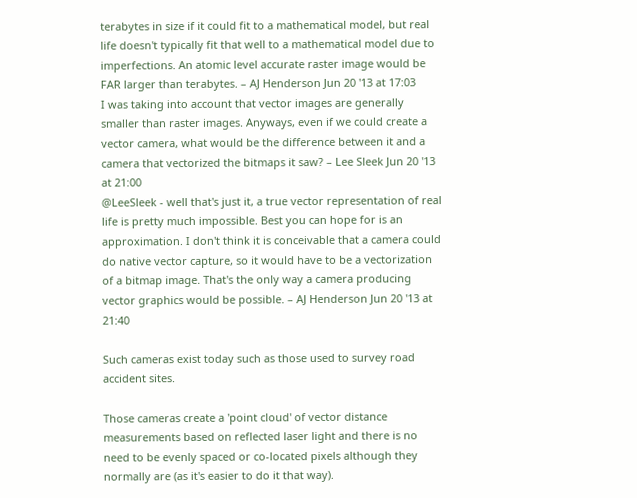terabytes in size if it could fit to a mathematical model, but real life doesn't typically fit that well to a mathematical model due to imperfections. An atomic level accurate raster image would be FAR larger than terabytes. – AJ Henderson Jun 20 '13 at 17:03
I was taking into account that vector images are generally smaller than raster images. Anyways, even if we could create a vector camera, what would be the difference between it and a camera that vectorized the bitmaps it saw? – Lee Sleek Jun 20 '13 at 21:00
@LeeSleek - well that's just it, a true vector representation of real life is pretty much impossible. Best you can hope for is an approximation. I don't think it is conceivable that a camera could do native vector capture, so it would have to be a vectorization of a bitmap image. That's the only way a camera producing vector graphics would be possible. – AJ Henderson Jun 20 '13 at 21:40

Such cameras exist today such as those used to survey road accident sites.

Those cameras create a 'point cloud' of vector distance measurements based on reflected laser light and there is no need to be evenly spaced or co-located pixels although they normally are (as it's easier to do it that way).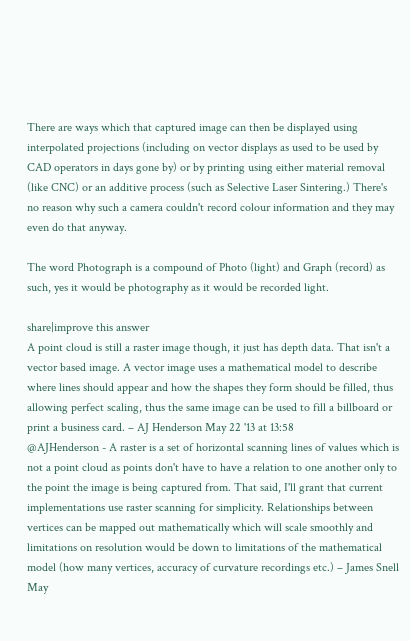There are ways which that captured image can then be displayed using interpolated projections (including on vector displays as used to be used by CAD operators in days gone by) or by printing using either material removal (like CNC) or an additive process (such as Selective Laser Sintering.) There's no reason why such a camera couldn't record colour information and they may even do that anyway.

The word Photograph is a compound of Photo (light) and Graph (record) as such, yes it would be photography as it would be recorded light.

share|improve this answer
A point cloud is still a raster image though, it just has depth data. That isn't a vector based image. A vector image uses a mathematical model to describe where lines should appear and how the shapes they form should be filled, thus allowing perfect scaling, thus the same image can be used to fill a billboard or print a business card. – AJ Henderson May 22 '13 at 13:58
@AJHenderson - A raster is a set of horizontal scanning lines of values which is not a point cloud as points don't have to have a relation to one another only to the point the image is being captured from. That said, I'll grant that current implementations use raster scanning for simplicity. Relationships between vertices can be mapped out mathematically which will scale smoothly and limitations on resolution would be down to limitations of the mathematical model (how many vertices, accuracy of curvature recordings etc.) – James Snell May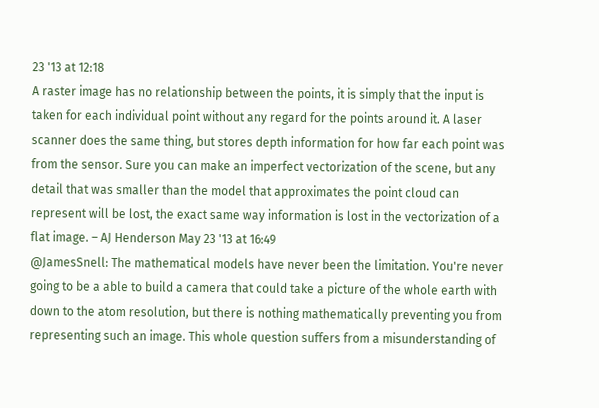23 '13 at 12:18
A raster image has no relationship between the points, it is simply that the input is taken for each individual point without any regard for the points around it. A laser scanner does the same thing, but stores depth information for how far each point was from the sensor. Sure you can make an imperfect vectorization of the scene, but any detail that was smaller than the model that approximates the point cloud can represent will be lost, the exact same way information is lost in the vectorization of a flat image. – AJ Henderson May 23 '13 at 16:49
@JamesSnell: The mathematical models have never been the limitation. You're never going to be a able to build a camera that could take a picture of the whole earth with down to the atom resolution, but there is nothing mathematically preventing you from representing such an image. This whole question suffers from a misunderstanding of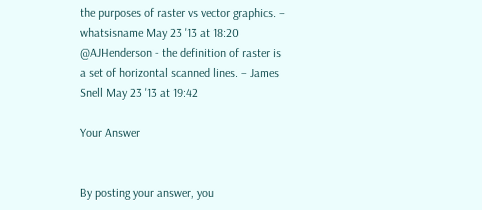the purposes of raster vs vector graphics. – whatsisname May 23 '13 at 18:20
@AJHenderson - the definition of raster is a set of horizontal scanned lines. – James Snell May 23 '13 at 19:42

Your Answer


By posting your answer, you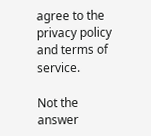agree to the privacy policy and terms of service.

Not the answer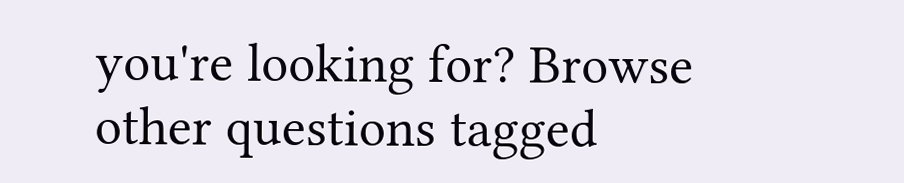you're looking for? Browse other questions tagged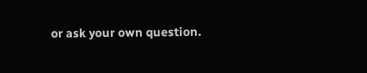or ask your own question.